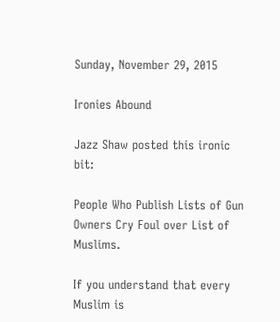Sunday, November 29, 2015

Ironies Abound

Jazz Shaw posted this ironic bit:

People Who Publish Lists of Gun Owners Cry Foul over List of Muslims.

If you understand that every Muslim is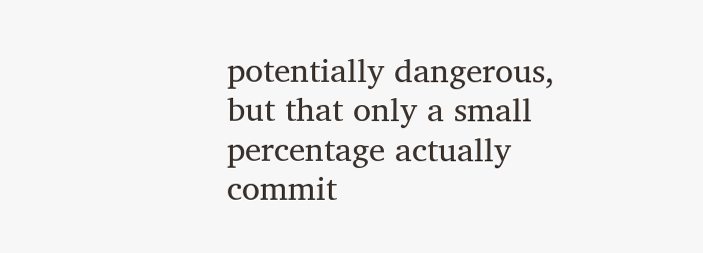potentially dangerous, but that only a small percentage actually commit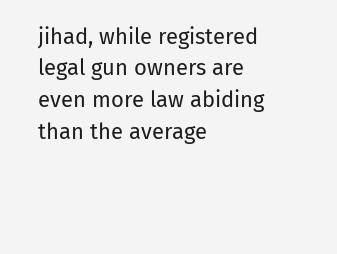jihad, while registered legal gun owners are even more law abiding than the average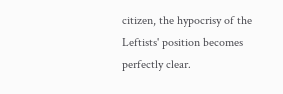citizen, the hypocrisy of the Leftists' position becomes perfectly clear.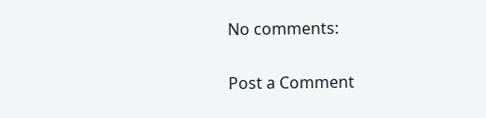No comments:

Post a Comment